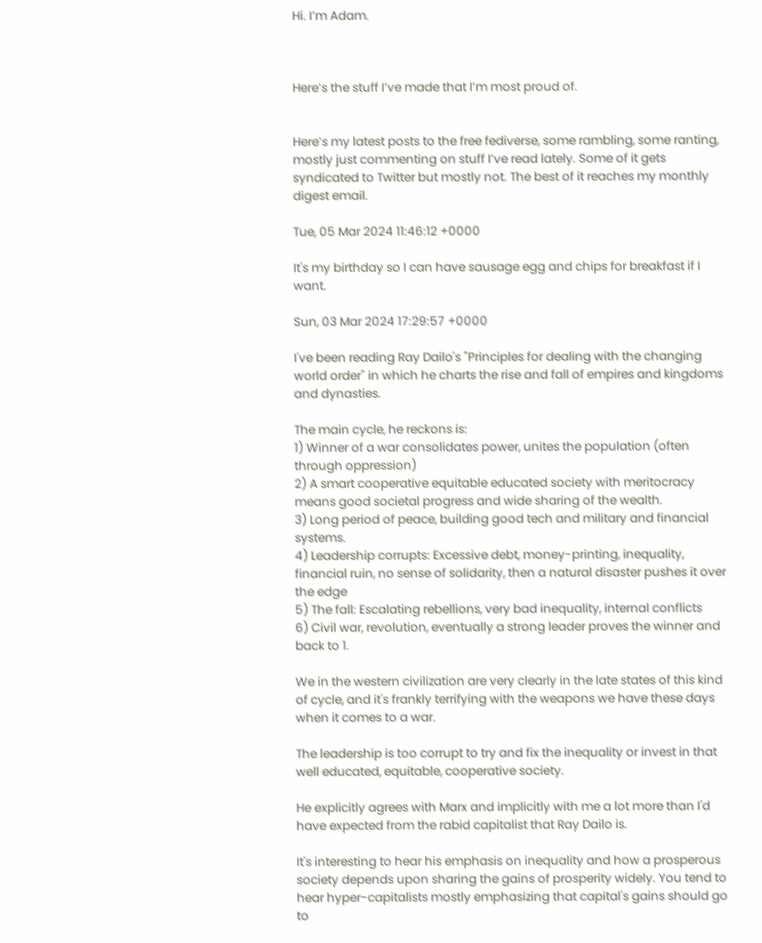Hi. I’m Adam.



Here’s the stuff I’ve made that I’m most proud of.


Here’s my latest posts to the free fediverse, some rambling, some ranting, mostly just commenting on stuff I’ve read lately. Some of it gets syndicated to Twitter but mostly not. The best of it reaches my monthly digest email.

Tue, 05 Mar 2024 11:46:12 +0000

It's my birthday so I can have sausage egg and chips for breakfast if I want.

Sun, 03 Mar 2024 17:29:57 +0000

I've been reading Ray Dailo's "Principles for dealing with the changing world order" in which he charts the rise and fall of empires and kingdoms and dynasties.

The main cycle, he reckons is:
1) Winner of a war consolidates power, unites the population (often through oppression)
2) A smart cooperative equitable educated society with meritocracy means good societal progress and wide sharing of the wealth.
3) Long period of peace, building good tech and military and financial systems.
4) Leadership corrupts: Excessive debt, money-printing, inequality, financial ruin, no sense of solidarity, then a natural disaster pushes it over the edge
5) The fall: Escalating rebellions, very bad inequality, internal conflicts
6) Civil war, revolution, eventually a strong leader proves the winner and back to 1.

We in the western civilization are very clearly in the late states of this kind of cycle, and it's frankly terrifying with the weapons we have these days when it comes to a war.

The leadership is too corrupt to try and fix the inequality or invest in that well educated, equitable, cooperative society.

He explicitly agrees with Marx and implicitly with me a lot more than I'd have expected from the rabid capitalist that Ray Dailo is.

It's interesting to hear his emphasis on inequality and how a prosperous society depends upon sharing the gains of prosperity widely. You tend to hear hyper-capitalists mostly emphasizing that capital's gains should go to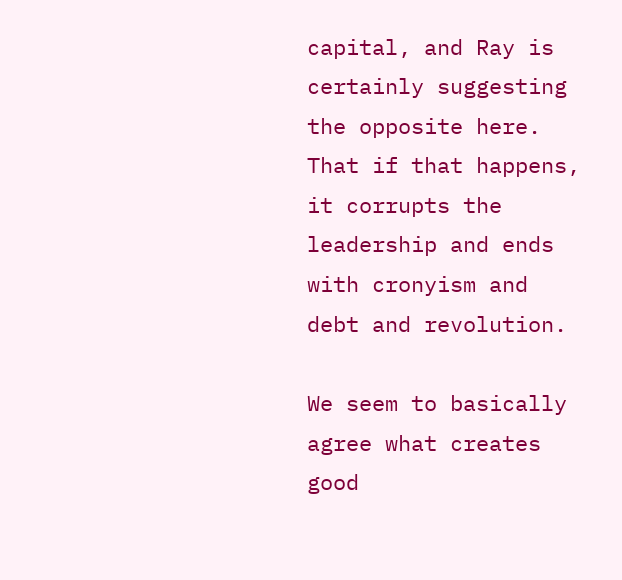capital, and Ray is certainly suggesting the opposite here. That if that happens, it corrupts the leadership and ends with cronyism and debt and revolution.

We seem to basically agree what creates good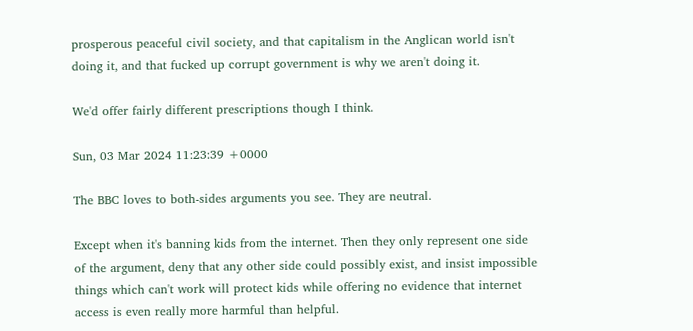prosperous peaceful civil society, and that capitalism in the Anglican world isn't doing it, and that fucked up corrupt government is why we aren't doing it.

We'd offer fairly different prescriptions though I think.

Sun, 03 Mar 2024 11:23:39 +0000

The BBC loves to both-sides arguments you see. They are neutral.

Except when it's banning kids from the internet. Then they only represent one side of the argument, deny that any other side could possibly exist, and insist impossible things which can't work will protect kids while offering no evidence that internet access is even really more harmful than helpful.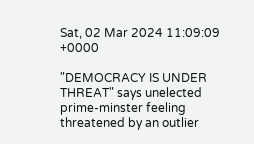Sat, 02 Mar 2024 11:09:09 +0000

"DEMOCRACY IS UNDER THREAT" says unelected prime-minster feeling threatened by an outlier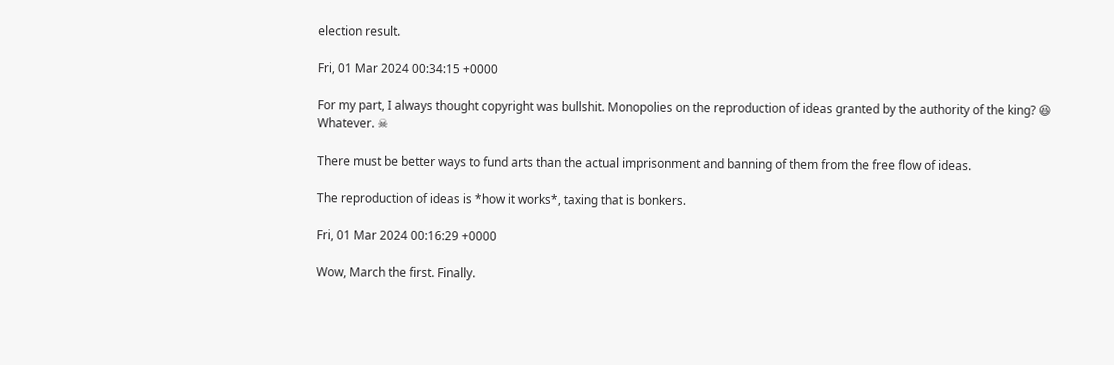election result.

Fri, 01 Mar 2024 00:34:15 +0000

For my part, I always thought copyright was bullshit. Monopolies on the reproduction of ideas granted by the authority of the king? 😆 Whatever. ☠

There must be better ways to fund arts than the actual imprisonment and banning of them from the free flow of ideas.

The reproduction of ideas is *how it works*, taxing that is bonkers.

Fri, 01 Mar 2024 00:16:29 +0000

Wow, March the first. Finally.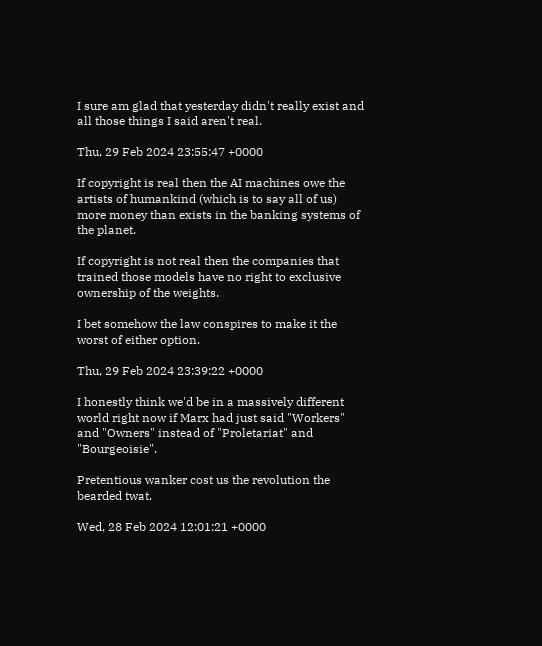I sure am glad that yesterday didn't really exist and all those things I said aren't real.

Thu, 29 Feb 2024 23:55:47 +0000

If copyright is real then the AI machines owe the artists of humankind (which is to say all of us) more money than exists in the banking systems of the planet.

If copyright is not real then the companies that trained those models have no right to exclusive ownership of the weights.

I bet somehow the law conspires to make it the worst of either option.

Thu, 29 Feb 2024 23:39:22 +0000

I honestly think we'd be in a massively different world right now if Marx had just said "Workers" and "Owners" instead of "Proletariat" and "Bourgeoisie".

Pretentious wanker cost us the revolution the bearded twat.

Wed, 28 Feb 2024 12:01:21 +0000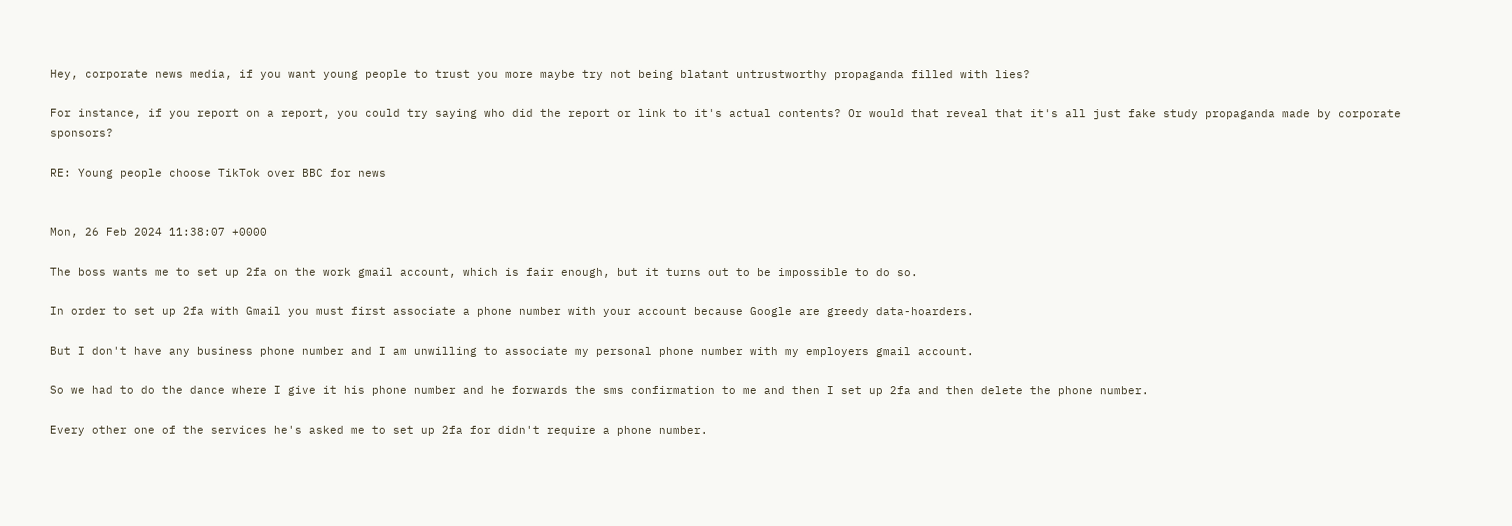Hey, corporate news media, if you want young people to trust you more maybe try not being blatant untrustworthy propaganda filled with lies?

For instance, if you report on a report, you could try saying who did the report or link to it's actual contents? Or would that reveal that it's all just fake study propaganda made by corporate sponsors?

RE: Young people choose TikTok over BBC for news


Mon, 26 Feb 2024 11:38:07 +0000

The boss wants me to set up 2fa on the work gmail account, which is fair enough, but it turns out to be impossible to do so.

In order to set up 2fa with Gmail you must first associate a phone number with your account because Google are greedy data-hoarders.

But I don't have any business phone number and I am unwilling to associate my personal phone number with my employers gmail account.

So we had to do the dance where I give it his phone number and he forwards the sms confirmation to me and then I set up 2fa and then delete the phone number.

Every other one of the services he's asked me to set up 2fa for didn't require a phone number.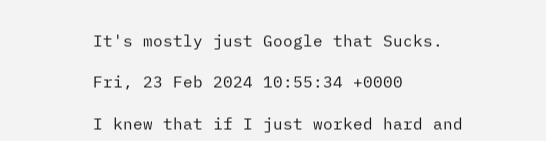It's mostly just Google that Sucks.

Fri, 23 Feb 2024 10:55:34 +0000

I knew that if I just worked hard and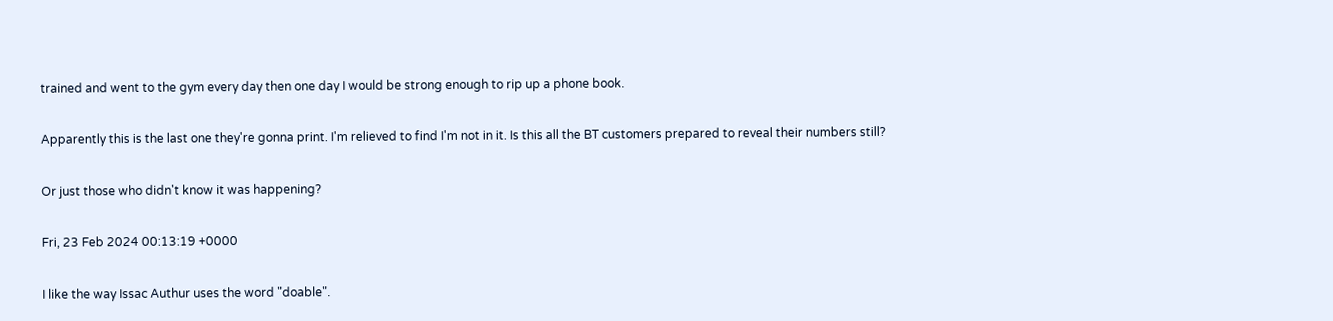trained and went to the gym every day then one day I would be strong enough to rip up a phone book.

Apparently this is the last one they're gonna print. I'm relieved to find I'm not in it. Is this all the BT customers prepared to reveal their numbers still?

Or just those who didn't know it was happening?

Fri, 23 Feb 2024 00:13:19 +0000

I like the way Issac Authur uses the word "doable".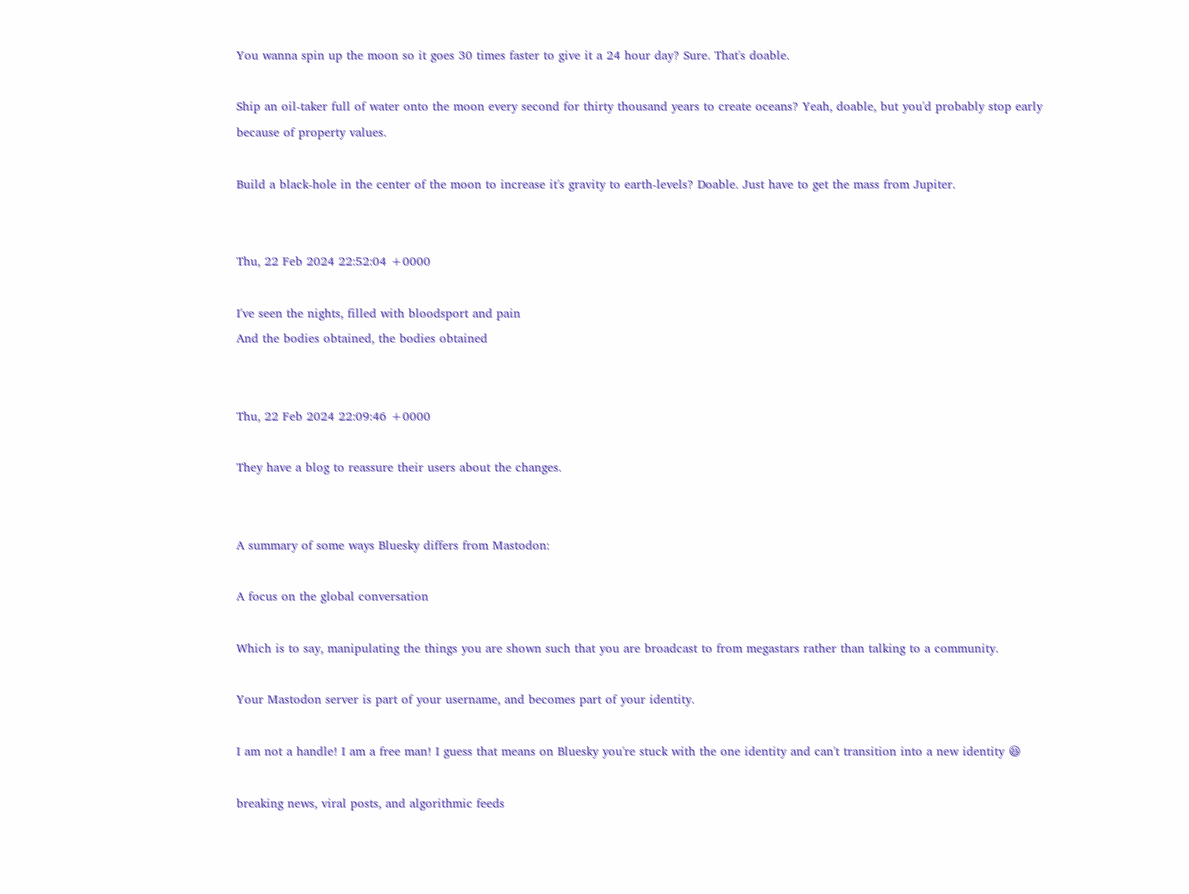You wanna spin up the moon so it goes 30 times faster to give it a 24 hour day? Sure. That's doable.

Ship an oil-taker full of water onto the moon every second for thirty thousand years to create oceans? Yeah, doable, but you'd probably stop early because of property values.

Build a black-hole in the center of the moon to increase it's gravity to earth-levels? Doable. Just have to get the mass from Jupiter.


Thu, 22 Feb 2024 22:52:04 +0000

I've seen the nights, filled with bloodsport and pain
And the bodies obtained, the bodies obtained


Thu, 22 Feb 2024 22:09:46 +0000

They have a blog to reassure their users about the changes.


A summary of some ways Bluesky differs from Mastodon:

A focus on the global conversation

Which is to say, manipulating the things you are shown such that you are broadcast to from megastars rather than talking to a community.

Your Mastodon server is part of your username, and becomes part of your identity.

I am not a handle! I am a free man! I guess that means on Bluesky you're stuck with the one identity and can't transition into a new identity 😆

breaking news, viral posts, and algorithmic feeds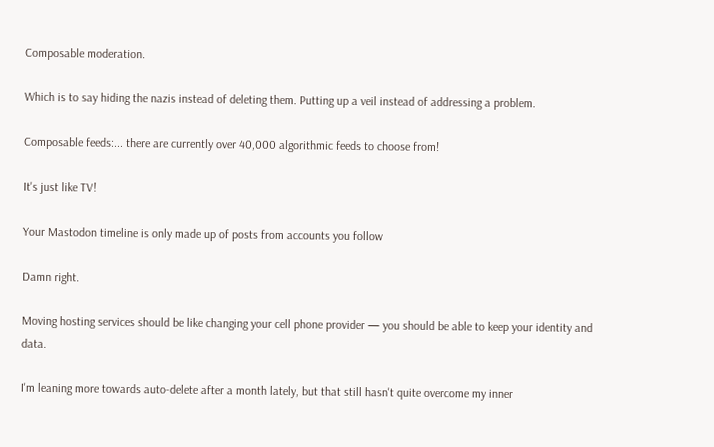Composable moderation.

Which is to say hiding the nazis instead of deleting them. Putting up a veil instead of addressing a problem.

Composable feeds:... there are currently over 40,000 algorithmic feeds to choose from!

It's just like TV!

Your Mastodon timeline is only made up of posts from accounts you follow

Damn right.

Moving hosting services should be like changing your cell phone provider — you should be able to keep your identity and data.

I'm leaning more towards auto-delete after a month lately, but that still hasn't quite overcome my inner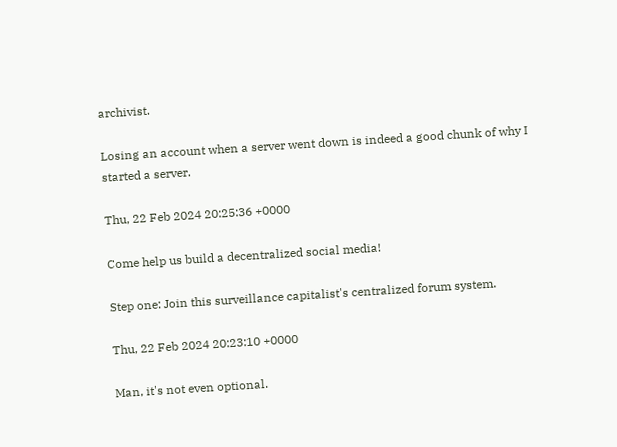archivist.

Losing an account when a server went down is indeed a good chunk of why I started a server.

Thu, 22 Feb 2024 20:25:36 +0000

Come help us build a decentralized social media!

Step one: Join this surveillance capitalist's centralized forum system.

Thu, 22 Feb 2024 20:23:10 +0000

Man, it's not even optional.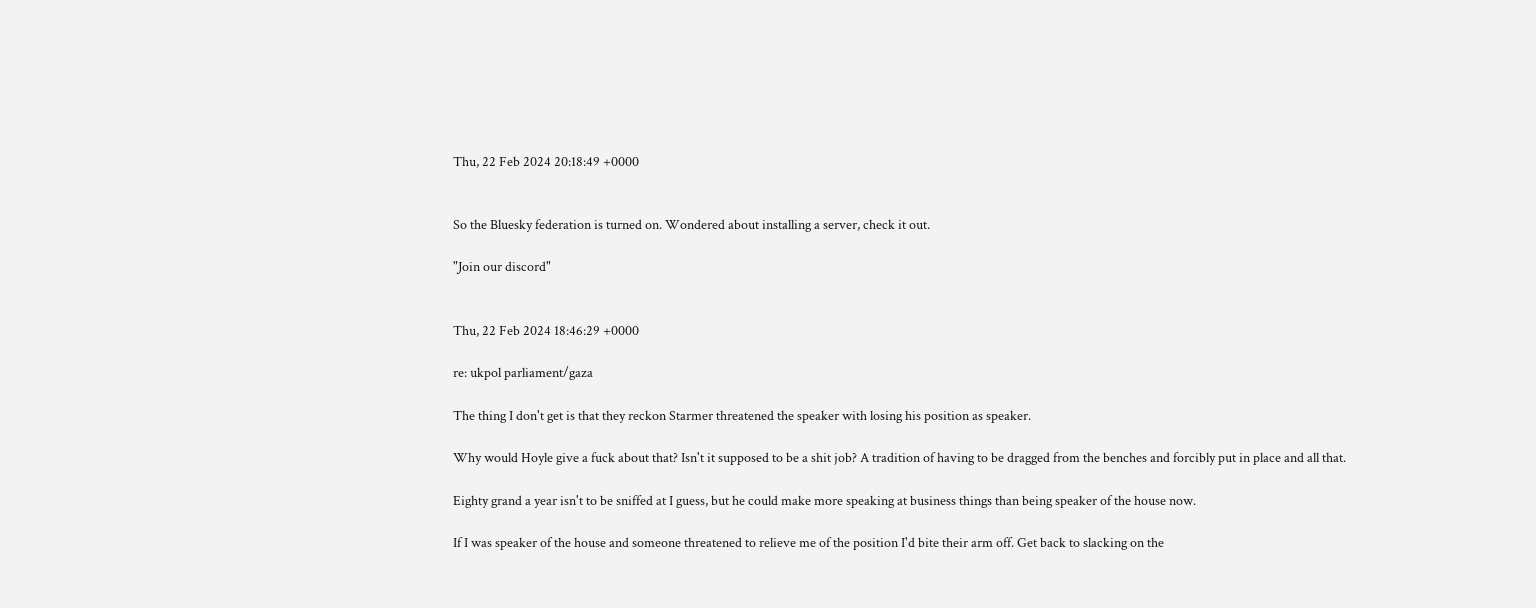Thu, 22 Feb 2024 20:18:49 +0000


So the Bluesky federation is turned on. Wondered about installing a server, check it out.

"Join our discord"


Thu, 22 Feb 2024 18:46:29 +0000

re: ukpol parliament/gaza

The thing I don't get is that they reckon Starmer threatened the speaker with losing his position as speaker.

Why would Hoyle give a fuck about that? Isn't it supposed to be a shit job? A tradition of having to be dragged from the benches and forcibly put in place and all that.

Eighty grand a year isn't to be sniffed at I guess, but he could make more speaking at business things than being speaker of the house now.

If I was speaker of the house and someone threatened to relieve me of the position I'd bite their arm off. Get back to slacking on the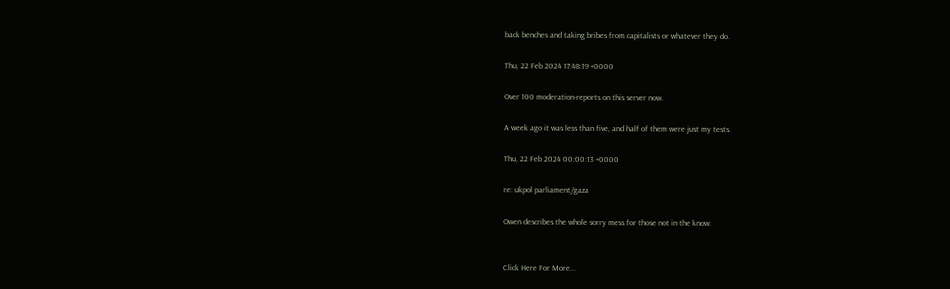back benches and taking bribes from capitalists or whatever they do.

Thu, 22 Feb 2024 17:48:19 +0000

Over 100 moderation-reports on this server now.

A week ago it was less than five, and half of them were just my tests.

Thu, 22 Feb 2024 00:00:13 +0000

re: ukpol parliament/gaza

Owen describes the whole sorry mess for those not in the know:


Click Here For More...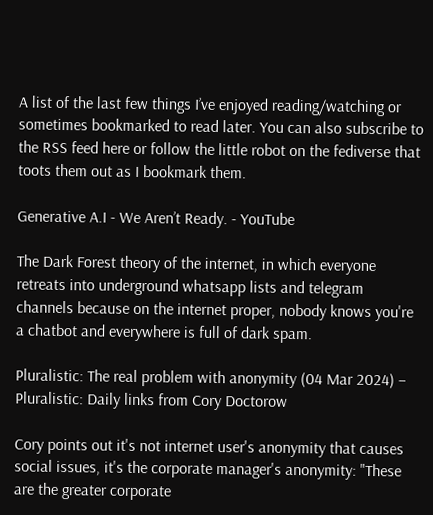A list of the last few things I’ve enjoyed reading/watching or sometimes bookmarked to read later. You can also subscribe to the RSS feed here or follow the little robot on the fediverse that toots them out as I bookmark them.

Generative A.I - We Aren’t Ready. - YouTube

The Dark Forest theory of the internet, in which everyone retreats into underground whatsapp lists and telegram channels because on the internet proper, nobody knows you're a chatbot and everywhere is full of dark spam.

Pluralistic: The real problem with anonymity (04 Mar 2024) – Pluralistic: Daily links from Cory Doctorow

Cory points out it's not internet user's anonymity that causes social issues, it's the corporate manager's anonymity: "These are the greater corporate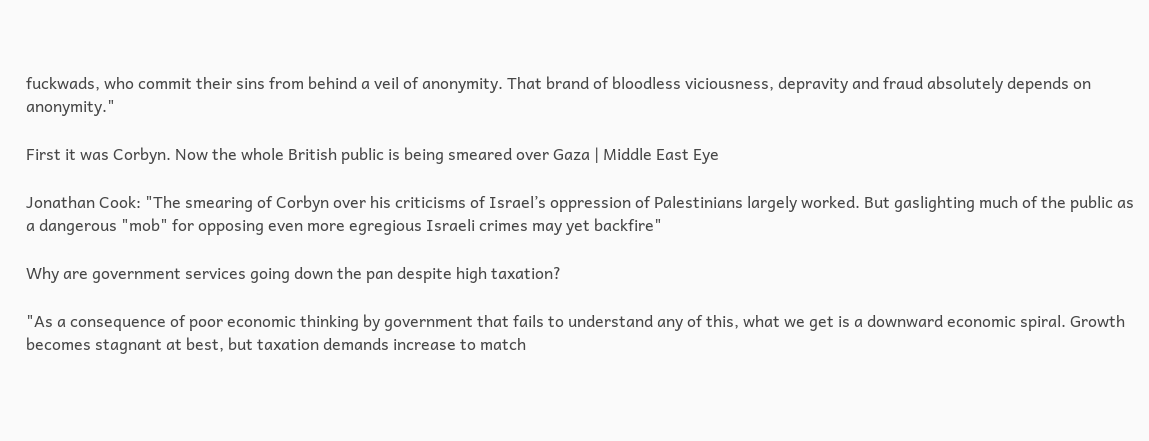fuckwads, who commit their sins from behind a veil of anonymity. That brand of bloodless viciousness, depravity and fraud absolutely depends on anonymity."

First it was Corbyn. Now the whole British public is being smeared over Gaza | Middle East Eye

Jonathan Cook: "The smearing of Corbyn over his criticisms of Israel’s oppression of Palestinians largely worked. But gaslighting much of the public as a dangerous "mob" for opposing even more egregious Israeli crimes may yet backfire"

Why are government services going down the pan despite high taxation?

"As a consequence of poor economic thinking by government that fails to understand any of this, what we get is a downward economic spiral. Growth becomes stagnant at best, but taxation demands increase to match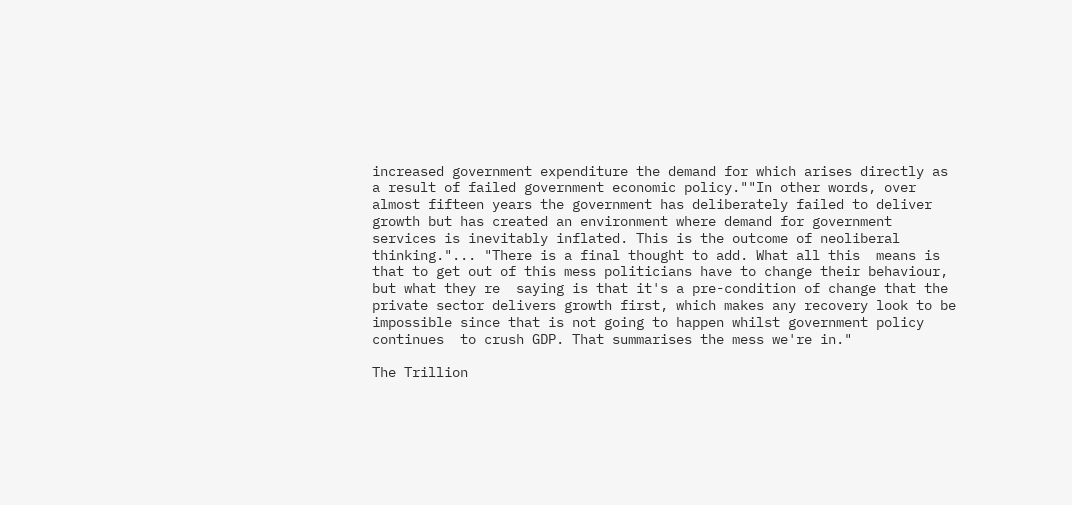increased government expenditure the demand for which arises directly as a result of failed government economic policy.""In other words, over almost fifteen years the government has deliberately failed to deliver growth but has created an environment where demand for government services is inevitably inflated. This is the outcome of neoliberal thinking."... "There is a final thought to add. What all this  means is that to get out of this mess politicians have to change their behaviour, but what they re  saying is that it's a pre-condition of change that the private sector delivers growth first, which makes any recovery look to be impossible since that is not going to happen whilst government policy continues  to crush GDP. That summarises the mess we're in."

The Trillion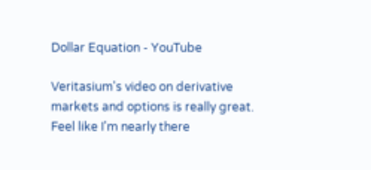Dollar Equation - YouTube

Veritasium's video on derivative markets and options is really great. Feel like I'm nearly there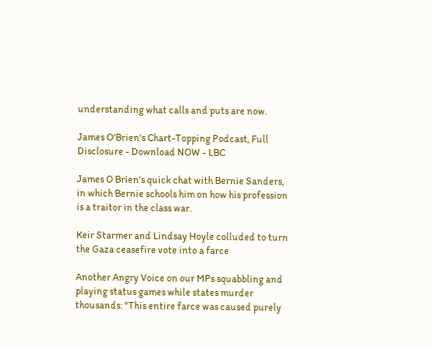understanding what calls and puts are now.

James O'Brien's Chart-Topping Podcast, Full Disclosure - Download NOW - LBC

James O Brien's quick chat with Bernie Sanders, in which Bernie schools him on how his profession is a traitor in the class war.

Keir Starmer and Lindsay Hoyle colluded to turn the Gaza ceasefire vote into a farce

Another Angry Voice on our MPs squabbling and playing status games while states murder thousands: "This entire farce was caused purely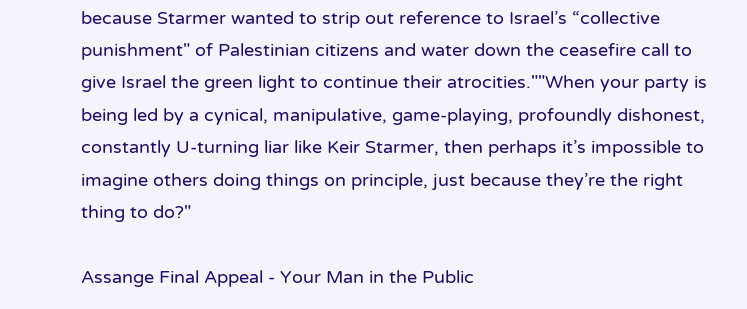because Starmer wanted to strip out reference to Israel’s “collective punishment" of Palestinian citizens and water down the ceasefire call to give Israel the green light to continue their atrocities.""When your party is being led by a cynical, manipulative, game-playing, profoundly dishonest, constantly U-turning liar like Keir Starmer, then perhaps it’s impossible to imagine others doing things on principle, just because they’re the right thing to do?"

Assange Final Appeal - Your Man in the Public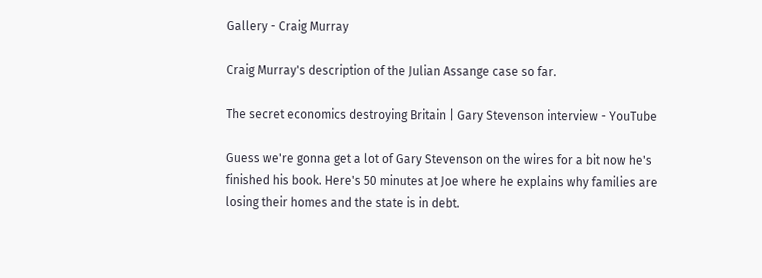Gallery - Craig Murray

Craig Murray's description of the Julian Assange case so far.

The secret economics destroying Britain | Gary Stevenson interview - YouTube

Guess we're gonna get a lot of Gary Stevenson on the wires for a bit now he's finished his book. Here's 50 minutes at Joe where he explains why families are losing their homes and the state is in debt.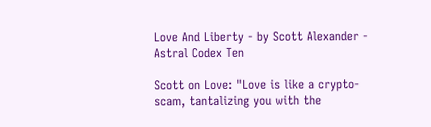Love And Liberty - by Scott Alexander - Astral Codex Ten

Scott on Love: "Love is like a crypto-scam, tantalizing you with the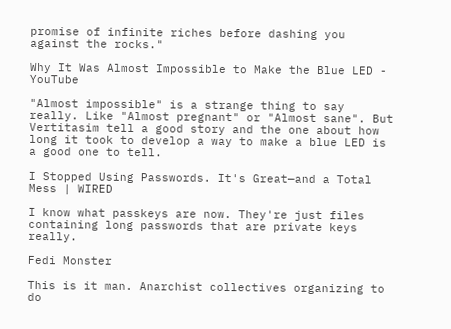promise of infinite riches before dashing you against the rocks."

Why It Was Almost Impossible to Make the Blue LED - YouTube

"Almost impossible" is a strange thing to say really. Like "Almost pregnant" or "Almost sane". But Vertitasim tell a good story and the one about how long it took to develop a way to make a blue LED is a good one to tell.

I Stopped Using Passwords. It's Great—and a Total Mess | WIRED

I know what passkeys are now. They're just files containing long passwords that are private keys really.

Fedi Monster

This is it man. Anarchist collectives organizing to do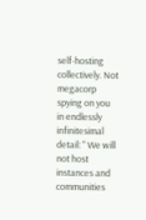self-hosting collectively. Not megacorp spying on you in endlessly infinitesimal detail: " We will not host instances and communities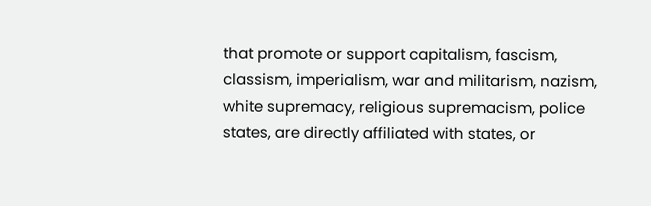that promote or support capitalism, fascism, classism, imperialism, war and militarism, nazism, white supremacy, religious supremacism, police states, are directly affiliated with states, or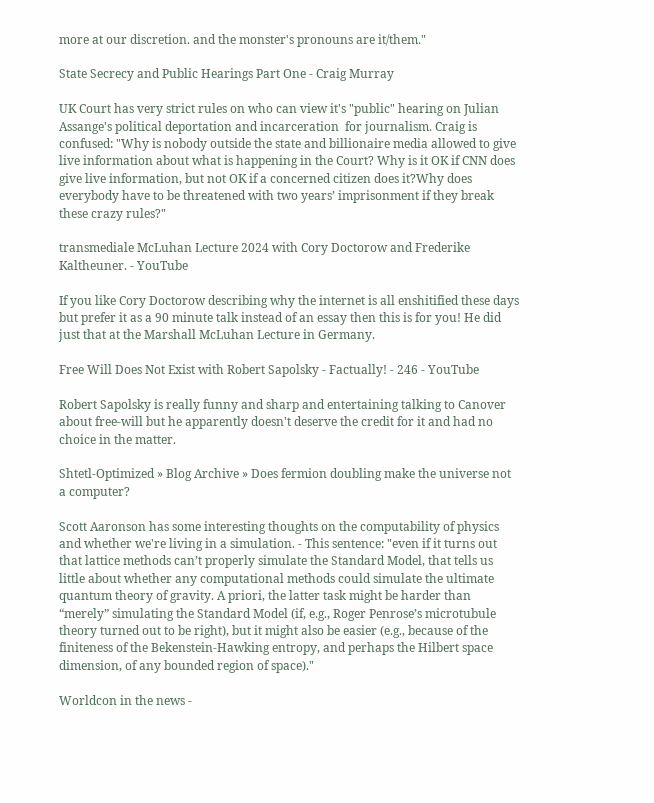more at our discretion. and the monster's pronouns are it/them."

State Secrecy and Public Hearings Part One - Craig Murray

UK Court has very strict rules on who can view it's "public" hearing on Julian Assange's political deportation and incarceration  for journalism. Craig is confused: "Why is nobody outside the state and billionaire media allowed to give live information about what is happening in the Court? Why is it OK if CNN does give live information, but not OK if a concerned citizen does it?Why does everybody have to be threatened with two years’ imprisonment if they break these crazy rules?"

transmediale McLuhan Lecture 2024 with Cory Doctorow and Frederike Kaltheuner. - YouTube

If you like Cory Doctorow describing why the internet is all enshitified these days but prefer it as a 90 minute talk instead of an essay then this is for you! He did just that at the Marshall McLuhan Lecture in Germany.

Free Will Does Not Exist with Robert Sapolsky - Factually! - 246 - YouTube

Robert Sapolsky is really funny and sharp and entertaining talking to Canover about free-will but he apparently doesn't deserve the credit for it and had no choice in the matter.

Shtetl-Optimized » Blog Archive » Does fermion doubling make the universe not a computer?

Scott Aaronson has some interesting thoughts on the computability of physics and whether we're living in a simulation. - This sentence: "even if it turns out that lattice methods can’t properly simulate the Standard Model, that tells us little about whether any computational methods could simulate the ultimate quantum theory of gravity. A priori, the latter task might be harder than “merely” simulating the Standard Model (if, e.g., Roger Penrose’s microtubule theory turned out to be right), but it might also be easier (e.g., because of the finiteness of the Bekenstein-Hawking entropy, and perhaps the Hilbert space dimension, of any bounded region of space)."

Worldcon in the news -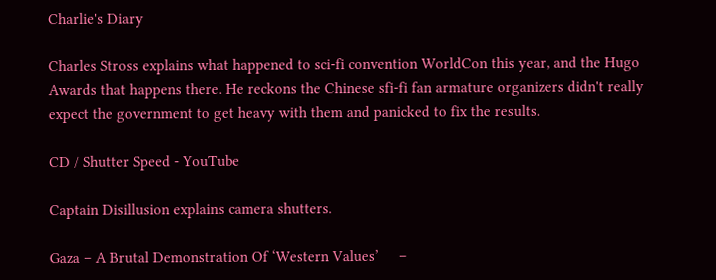Charlie's Diary

Charles Stross explains what happened to sci-fi convention WorldCon this year, and the Hugo Awards that happens there. He reckons the Chinese sfi-fi fan armature organizers didn't really expect the government to get heavy with them and panicked to fix the results.

CD / Shutter Speed - YouTube

Captain Disillusion explains camera shutters.

Gaza – A Brutal Demonstration Of ‘Western Values’     –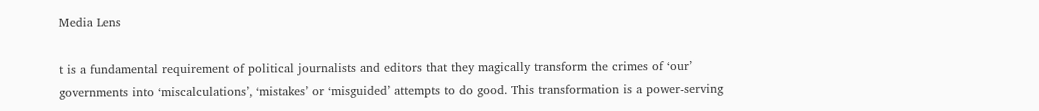Media Lens

t is a fundamental requirement of political journalists and editors that they magically transform the crimes of ‘our’ governments into ‘miscalculations’, ‘mistakes’ or ‘misguided’ attempts to do good. This transformation is a power-serving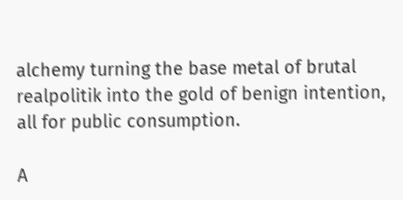alchemy turning the base metal of brutal realpolitik into the gold of benign intention, all for public consumption.

A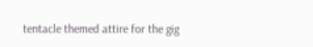tentacle themed attire for the gig